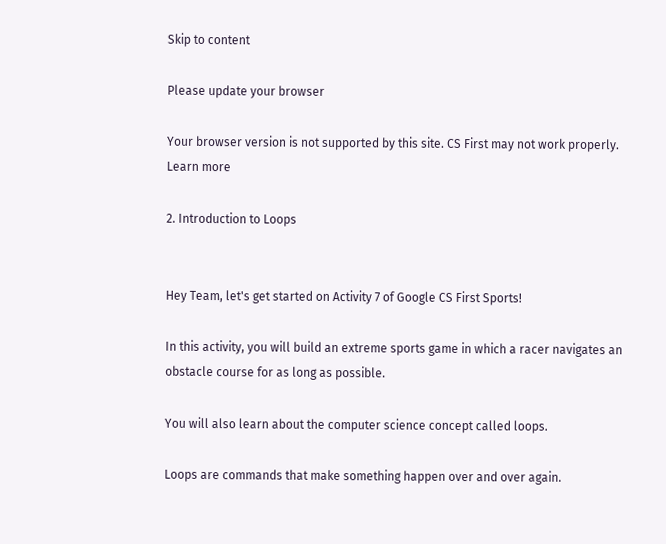Skip to content

Please update your browser

Your browser version is not supported by this site. CS First may not work properly. Learn more

2. Introduction to Loops


Hey Team, let's get started on Activity 7 of Google CS First Sports!

In this activity, you will build an extreme sports game in which a racer navigates an obstacle course for as long as possible.

You will also learn about the computer science concept called loops.

Loops are commands that make something happen over and over again.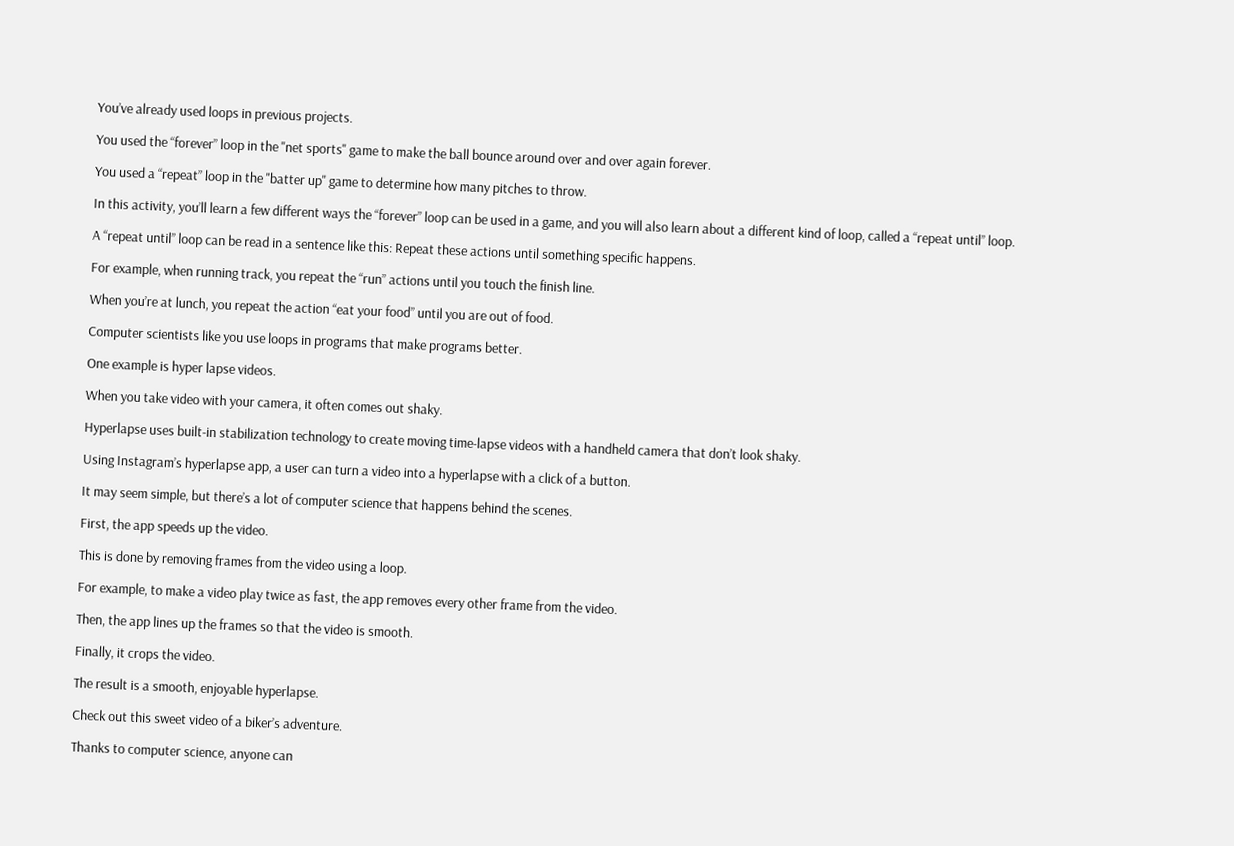You’ve already used loops in previous projects.

You used the “forever” loop in the "net sports" game to make the ball bounce around over and over again forever.

You used a “repeat” loop in the "batter up" game to determine how many pitches to throw.

In this activity, you’ll learn a few different ways the “forever” loop can be used in a game, and you will also learn about a different kind of loop, called a “repeat until” loop.

A “repeat until” loop can be read in a sentence like this: Repeat these actions until something specific happens.

For example, when running track, you repeat the “run” actions until you touch the finish line.

When you’re at lunch, you repeat the action “eat your food” until you are out of food.

Computer scientists like you use loops in programs that make programs better.

One example is hyper lapse videos.

When you take video with your camera, it often comes out shaky.

Hyperlapse uses built-in stabilization technology to create moving time-lapse videos with a handheld camera that don’t look shaky.

Using Instagram’s hyperlapse app, a user can turn a video into a hyperlapse with a click of a button.

It may seem simple, but there’s a lot of computer science that happens behind the scenes.

First, the app speeds up the video.

This is done by removing frames from the video using a loop.

For example, to make a video play twice as fast, the app removes every other frame from the video.

Then, the app lines up the frames so that the video is smooth.

Finally, it crops the video.

The result is a smooth, enjoyable hyperlapse.

Check out this sweet video of a biker’s adventure.

Thanks to computer science, anyone can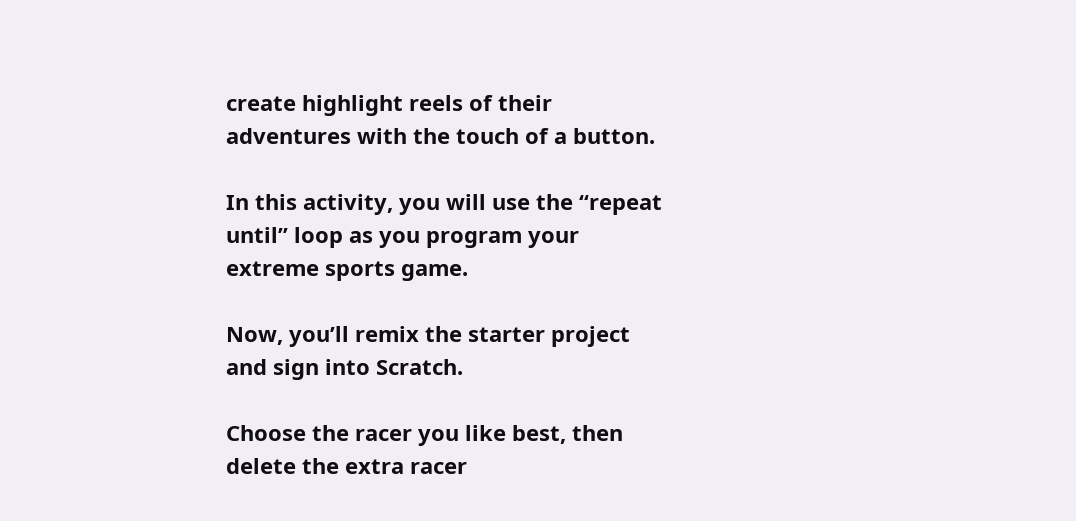create highlight reels of their adventures with the touch of a button.

In this activity, you will use the “repeat until” loop as you program your extreme sports game.

Now, you’ll remix the starter project and sign into Scratch.

Choose the racer you like best, then delete the extra racer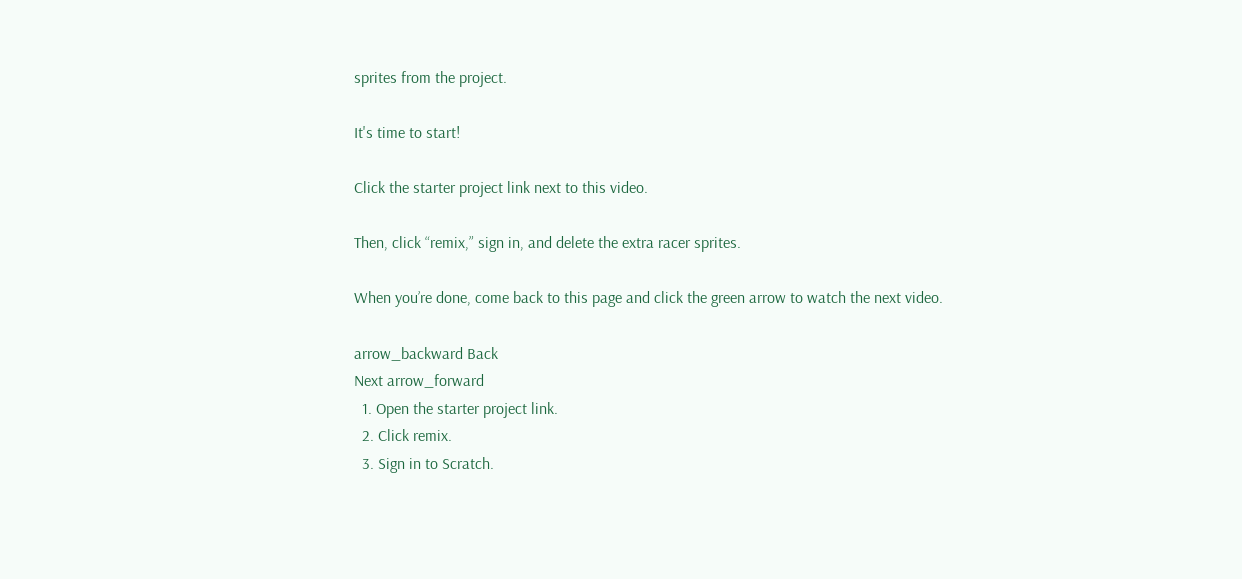sprites from the project.

It's time to start!

Click the starter project link next to this video.

Then, click “remix,” sign in, and delete the extra racer sprites.

When you’re done, come back to this page and click the green arrow to watch the next video.

arrow_backward Back
Next arrow_forward
  1. Open the starter project link.
  2. Click remix.
  3. Sign in to Scratch.